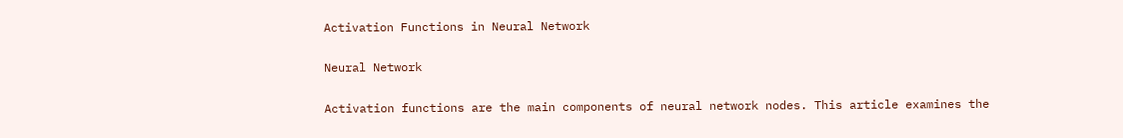Activation Functions in Neural Network

Neural Network

Activation functions are the main components of neural network nodes. This article examines the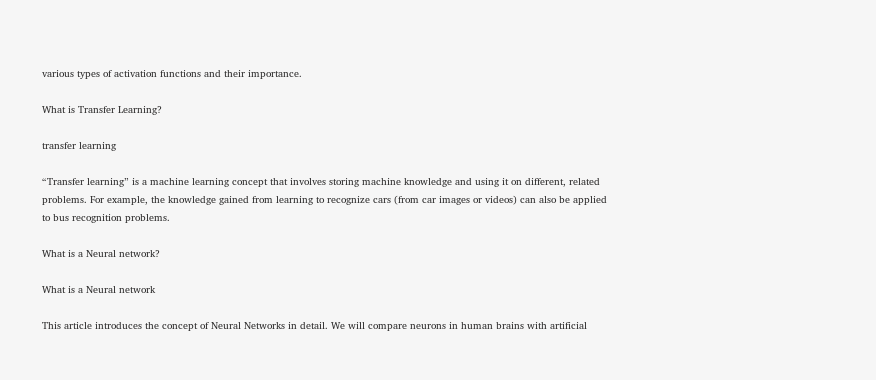various types of activation functions and their importance.

What is Transfer Learning?

transfer learning

“Transfer learning” is a machine learning concept that involves storing machine knowledge and using it on different, related problems. For example, the knowledge gained from learning to recognize cars (from car images or videos) can also be applied to bus recognition problems.

What is a Neural network?

What is a Neural network

This article introduces the concept of Neural Networks in detail. We will compare neurons in human brains with artificial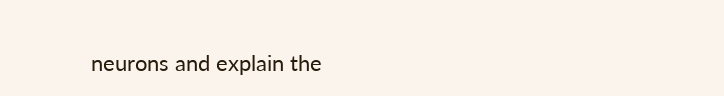neurons and explain the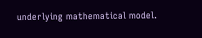underlying mathematical model.